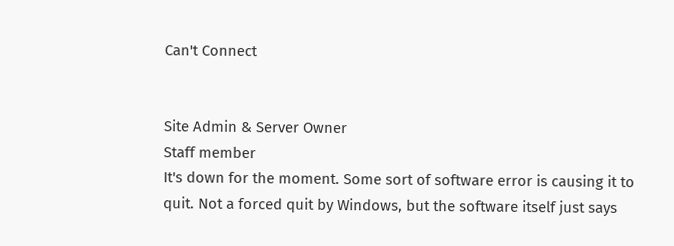Can't Connect


Site Admin & Server Owner
Staff member
It's down for the moment. Some sort of software error is causing it to quit. Not a forced quit by Windows, but the software itself just says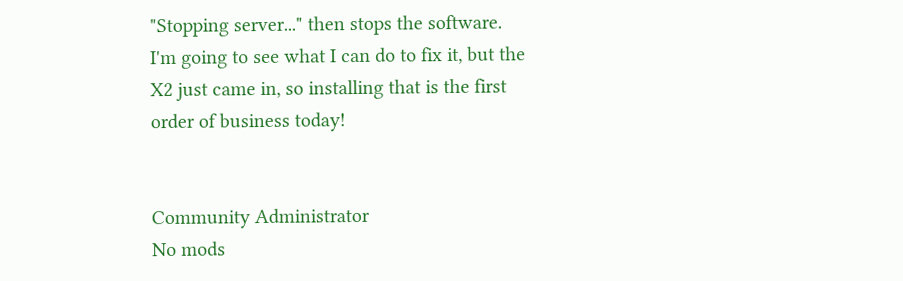"Stopping server..." then stops the software. I'm going to see what I can do to fix it, but the X2 just came in, so installing that is the first order of business today!


Community Administrator
No mods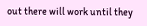out there will work until they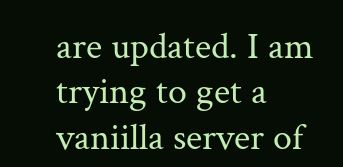are updated. I am trying to get a vaniilla server of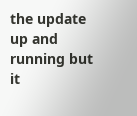the update up and running but it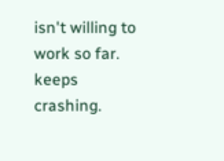isn't willing to work so far. keeps crashing.